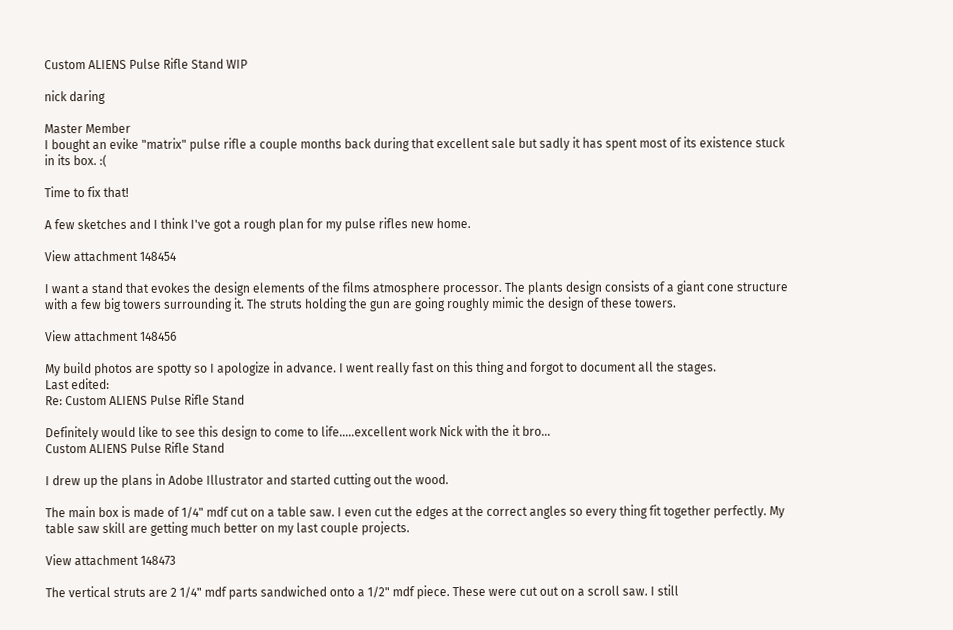Custom ALIENS Pulse Rifle Stand WIP

nick daring

Master Member
I bought an evike "matrix" pulse rifle a couple months back during that excellent sale but sadly it has spent most of its existence stuck in its box. :(

Time to fix that!

A few sketches and I think I've got a rough plan for my pulse rifles new home.

View attachment 148454

I want a stand that evokes the design elements of the films atmosphere processor. The plants design consists of a giant cone structure with a few big towers surrounding it. The struts holding the gun are going roughly mimic the design of these towers.

View attachment 148456

My build photos are spotty so I apologize in advance. I went really fast on this thing and forgot to document all the stages.
Last edited:
Re: Custom ALIENS Pulse Rifle Stand

Definitely would like to see this design to come to life.....excellent work Nick with the it bro...
Custom ALIENS Pulse Rifle Stand

I drew up the plans in Adobe Illustrator and started cutting out the wood.

The main box is made of 1/4" mdf cut on a table saw. I even cut the edges at the correct angles so every thing fit together perfectly. My table saw skill are getting much better on my last couple projects.

View attachment 148473

The vertical struts are 2 1/4" mdf parts sandwiched onto a 1/2" mdf piece. These were cut out on a scroll saw. I still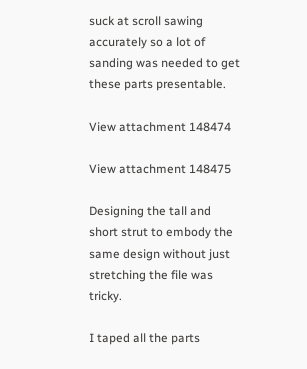suck at scroll sawing accurately so a lot of sanding was needed to get these parts presentable.

View attachment 148474

View attachment 148475

Designing the tall and short strut to embody the same design without just stretching the file was tricky.

I taped all the parts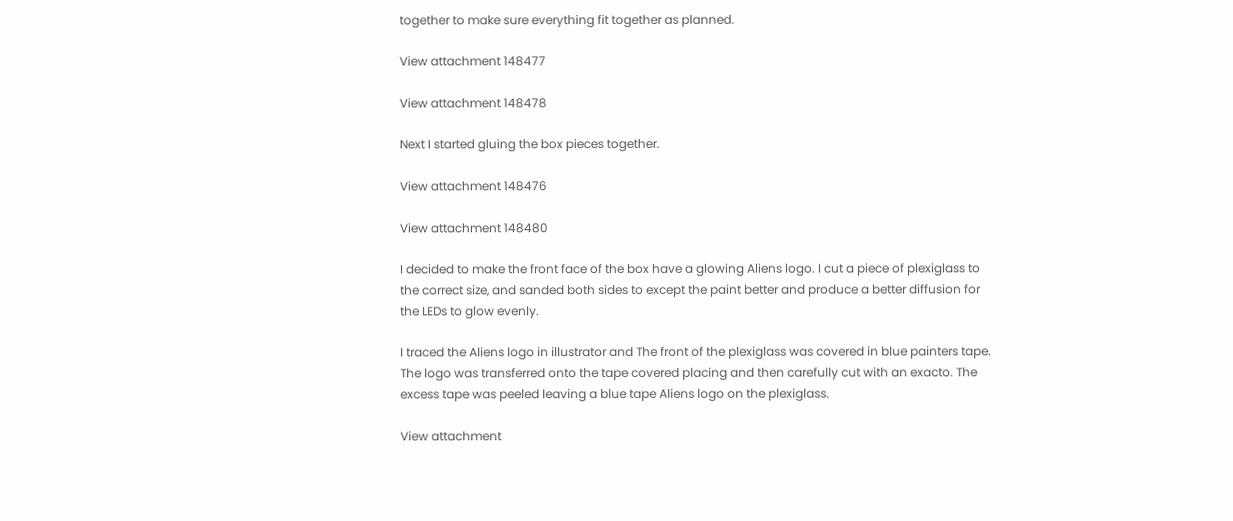together to make sure everything fit together as planned.

View attachment 148477

View attachment 148478

Next I started gluing the box pieces together.

View attachment 148476

View attachment 148480

I decided to make the front face of the box have a glowing Aliens logo. I cut a piece of plexiglass to the correct size, and sanded both sides to except the paint better and produce a better diffusion for the LEDs to glow evenly.

I traced the Aliens logo in illustrator and The front of the plexiglass was covered in blue painters tape. The logo was transferred onto the tape covered placing and then carefully cut with an exacto. The excess tape was peeled leaving a blue tape Aliens logo on the plexiglass.

View attachment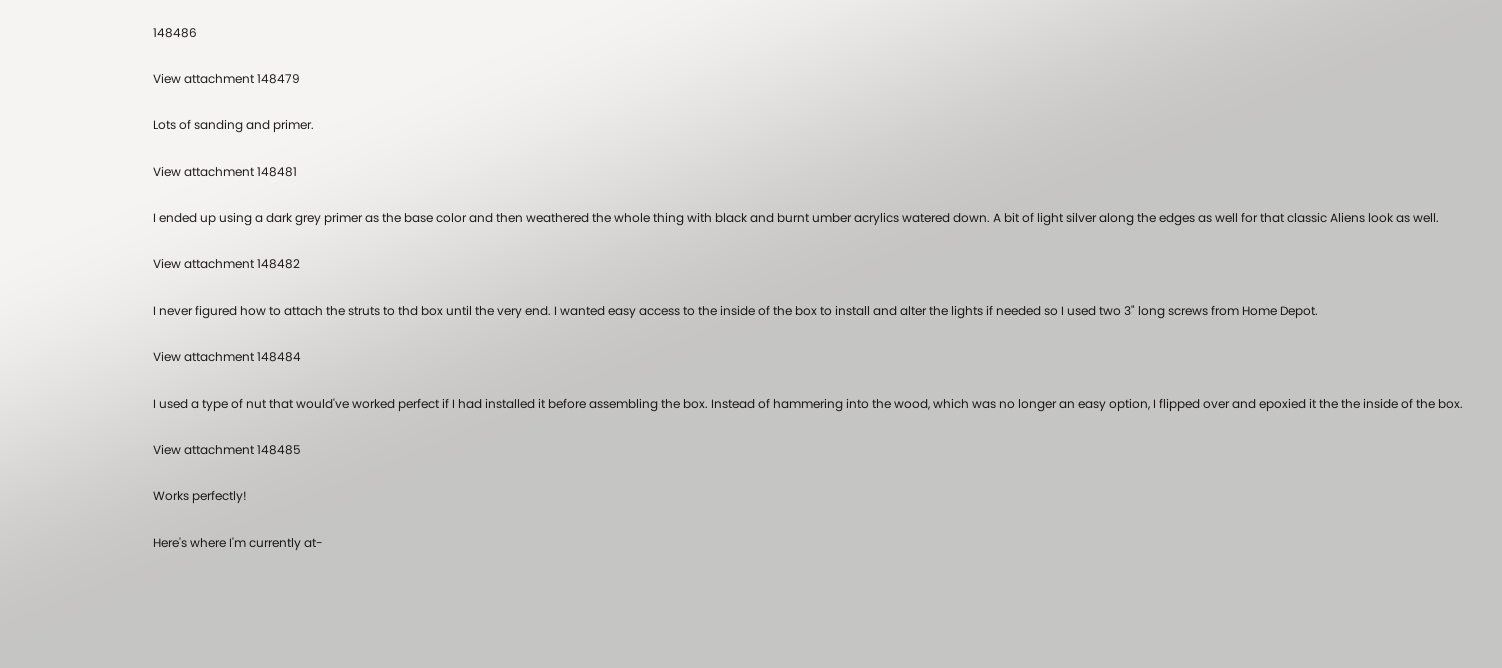148486

View attachment 148479

Lots of sanding and primer.

View attachment 148481

I ended up using a dark grey primer as the base color and then weathered the whole thing with black and burnt umber acrylics watered down. A bit of light silver along the edges as well for that classic Aliens look as well.

View attachment 148482

I never figured how to attach the struts to thd box until the very end. I wanted easy access to the inside of the box to install and alter the lights if needed so I used two 3" long screws from Home Depot.

View attachment 148484

I used a type of nut that would've worked perfect if I had installed it before assembling the box. Instead of hammering into the wood, which was no longer an easy option, I flipped over and epoxied it the the inside of the box.

View attachment 148485

Works perfectly!

Here's where I'm currently at-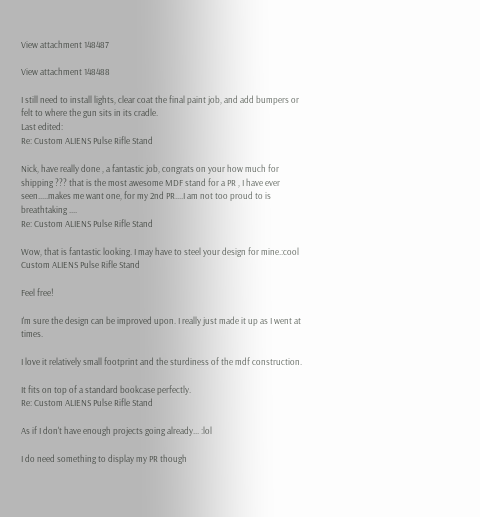View attachment 148487

View attachment 148488

I still need to install lights, clear coat the final paint job, and add bumpers or felt to where the gun sits in its cradle.
Last edited:
Re: Custom ALIENS Pulse Rifle Stand

Nick, have really done , a fantastic job, congrats on your how much for shipping ??? that is the most awesome MDF stand for a PR , I have ever seen.....makes me want one, for my 2nd PR....I am not too proud to is breathtaking ....
Re: Custom ALIENS Pulse Rifle Stand

Wow, that is fantastic looking. I may have to steel your design for mine.:cool
Custom ALIENS Pulse Rifle Stand

Feel free!

I'm sure the design can be improved upon. I really just made it up as I went at times.

I love it relatively small footprint and the sturdiness of the mdf construction.

It fits on top of a standard bookcase perfectly.
Re: Custom ALIENS Pulse Rifle Stand

As if I don't have enough projects going already... :lol

I do need something to display my PR though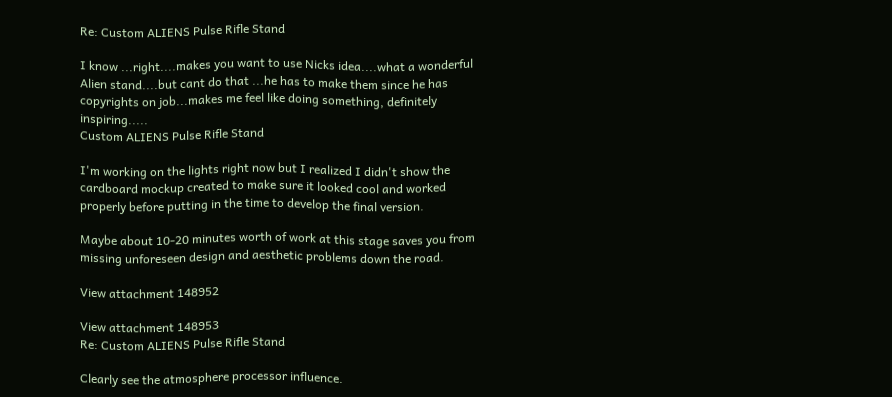Re: Custom ALIENS Pulse Rifle Stand

I know ...right....makes you want to use Nicks idea....what a wonderful Alien stand....but cant do that ...he has to make them since he has copyrights on job...makes me feel like doing something, definitely inspiring.....
Custom ALIENS Pulse Rifle Stand

I'm working on the lights right now but I realized I didn't show the cardboard mockup created to make sure it looked cool and worked properly before putting in the time to develop the final version.

Maybe about 10-20 minutes worth of work at this stage saves you from missing unforeseen design and aesthetic problems down the road.

View attachment 148952

View attachment 148953
Re: Custom ALIENS Pulse Rifle Stand

Clearly see the atmosphere processor influence.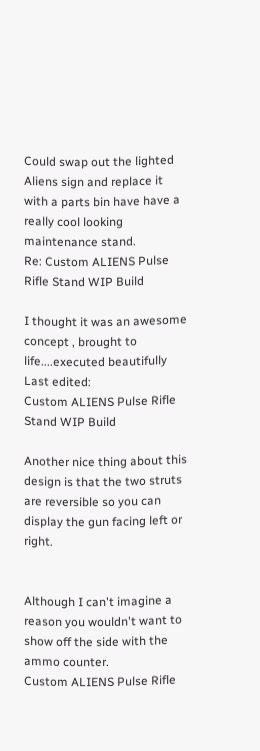Could swap out the lighted Aliens sign and replace it with a parts bin have have a really cool looking maintenance stand.
Re: Custom ALIENS Pulse Rifle Stand WIP Build

I thought it was an awesome concept , brought to life....executed beautifully
Last edited:
Custom ALIENS Pulse Rifle Stand WIP Build

Another nice thing about this design is that the two struts are reversible so you can display the gun facing left or right.


Although I can't imagine a reason you wouldn't want to show off the side with the ammo counter.
Custom ALIENS Pulse Rifle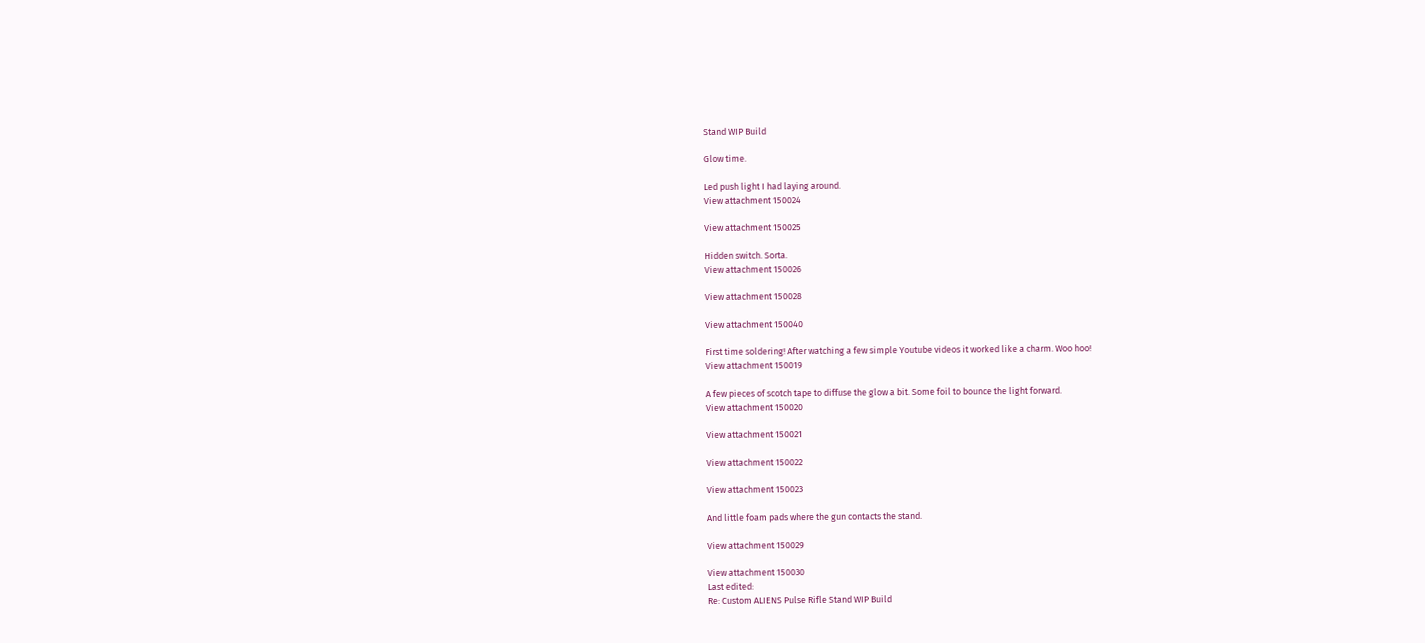Stand WIP Build

Glow time.

Led push light I had laying around.
View attachment 150024

View attachment 150025

Hidden switch. Sorta.
View attachment 150026

View attachment 150028

View attachment 150040

First time soldering! After watching a few simple Youtube videos it worked like a charm. Woo hoo!
View attachment 150019

A few pieces of scotch tape to diffuse the glow a bit. Some foil to bounce the light forward.
View attachment 150020

View attachment 150021

View attachment 150022

View attachment 150023

And little foam pads where the gun contacts the stand.

View attachment 150029

View attachment 150030
Last edited:
Re: Custom ALIENS Pulse Rifle Stand WIP Build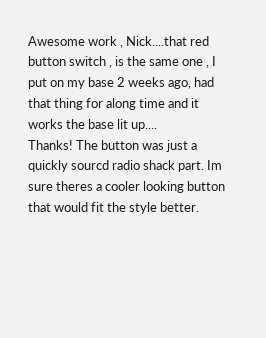Awesome work , Nick....that red button switch , is the same one , I put on my base 2 weeks ago, had that thing for along time and it works the base lit up....
Thanks! The button was just a quickly sourcd radio shack part. Im sure theres a cooler looking button that would fit the style better.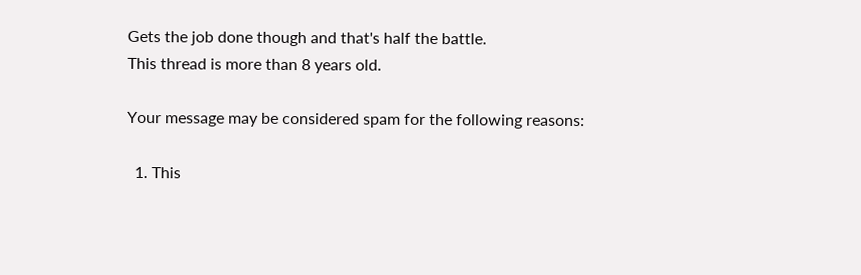Gets the job done though and that's half the battle.
This thread is more than 8 years old.

Your message may be considered spam for the following reasons:

  1. This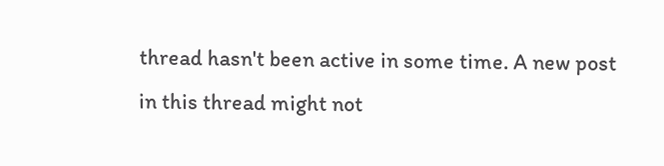thread hasn't been active in some time. A new post in this thread might not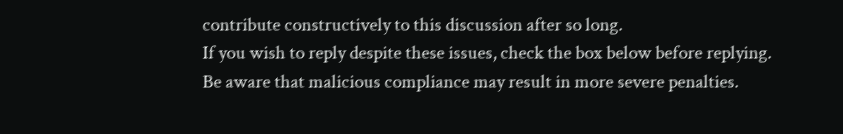contribute constructively to this discussion after so long.
If you wish to reply despite these issues, check the box below before replying.
Be aware that malicious compliance may result in more severe penalties.